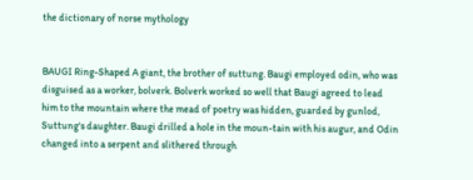the dictionary of norse mythology


BAUGI Ring-Shaped A giant, the brother of suttung. Baugi employed odin, who was disguised as a worker, bolverk. Bolverk worked so well that Baugi agreed to lead him to the mountain where the mead of poetry was hidden, guarded by gunlod, Suttung's daughter. Baugi drilled a hole in the moun-tain with his augur, and Odin changed into a serpent and slithered through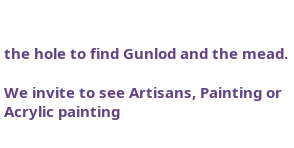the hole to find Gunlod and the mead.

We invite to see Artisans, Painting or Acrylic painting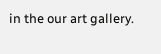in the our art gallery.